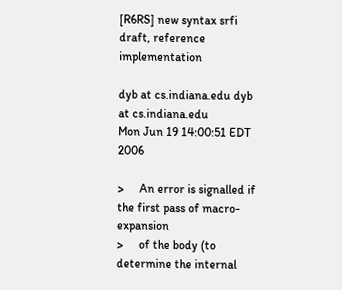[R6RS] new syntax srfi draft, reference implementation

dyb at cs.indiana.edu dyb at cs.indiana.edu
Mon Jun 19 14:00:51 EDT 2006

>     An error is signalled if the first pass of macro-expansion
>     of the body (to determine the internal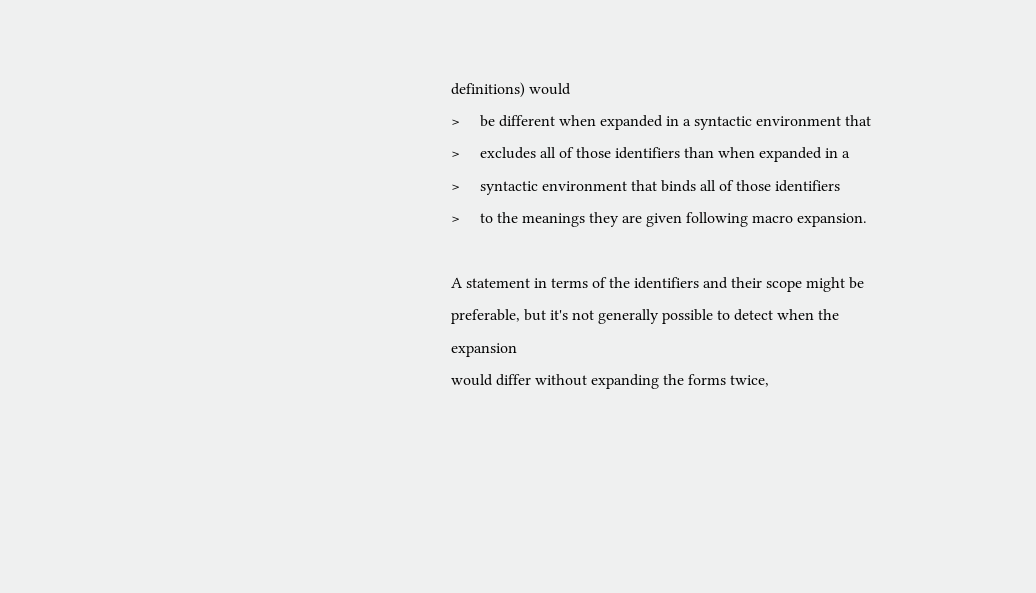definitions) would
>     be different when expanded in a syntactic environment that
>     excludes all of those identifiers than when expanded in a
>     syntactic environment that binds all of those identifiers
>     to the meanings they are given following macro expansion.

A statement in terms of the identifiers and their scope might be
preferable, but it's not generally possible to detect when the expansion
would differ without expanding the forms twice,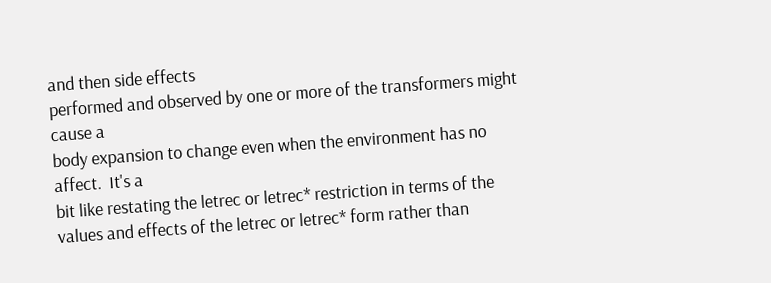and then side effects
performed and observed by one or more of the transformers might cause a
body expansion to change even when the environment has no affect.  It's a
bit like restating the letrec or letrec* restriction in terms of the
values and effects of the letrec or letrec* form rather than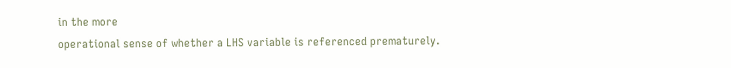in the more
operational sense of whether a LHS variable is referenced prematurely.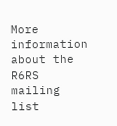More information about the R6RS mailing list